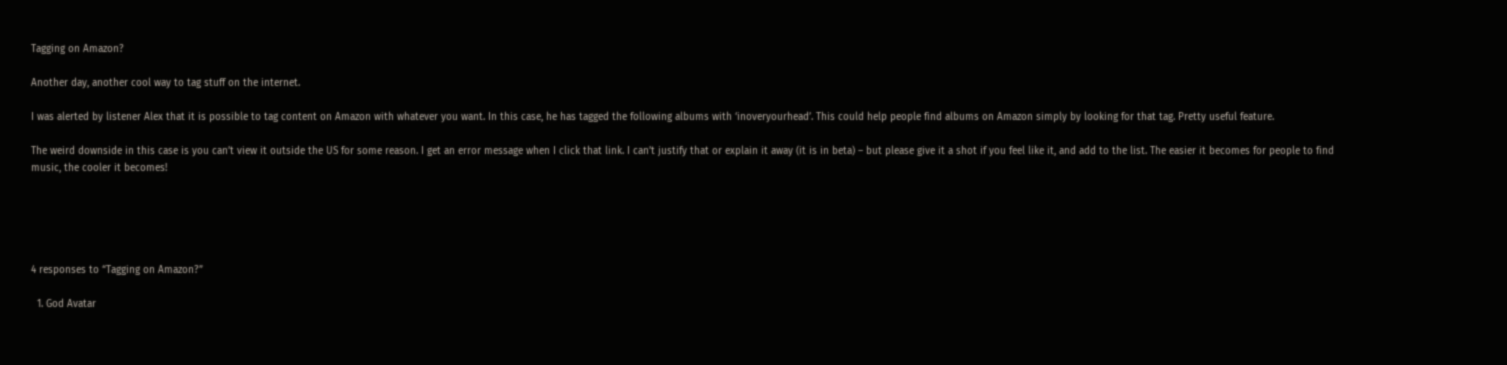Tagging on Amazon?

Another day, another cool way to tag stuff on the internet.

I was alerted by listener Alex that it is possible to tag content on Amazon with whatever you want. In this case, he has tagged the following albums with ‘inoveryourhead’. This could help people find albums on Amazon simply by looking for that tag. Pretty useful feature.

The weird downside in this case is you can’t view it outside the US for some reason. I get an error message when I click that link. I can’t justify that or explain it away (it is in beta) – but please give it a shot if you feel like it, and add to the list. The easier it becomes for people to find music, the cooler it becomes!





4 responses to “Tagging on Amazon?”

  1. God Avatar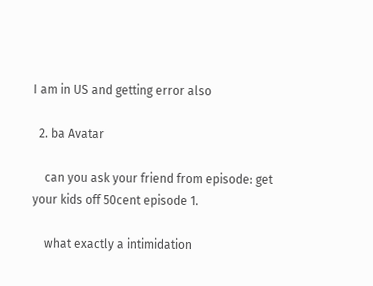I am in US and getting error also

  2. ba Avatar

    can you ask your friend from episode: get your kids off 50cent episode 1.

    what exactly a intimidation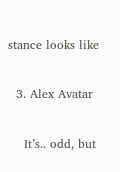stance looks like

  3. Alex Avatar

    It’s.. odd, but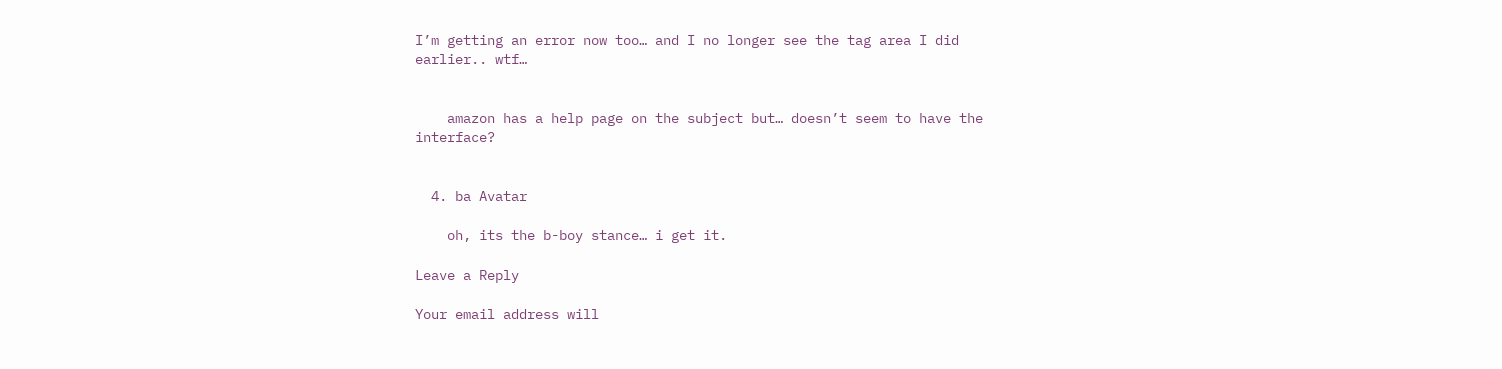I’m getting an error now too… and I no longer see the tag area I did earlier.. wtf…


    amazon has a help page on the subject but… doesn’t seem to have the interface?


  4. ba Avatar

    oh, its the b-boy stance… i get it.

Leave a Reply

Your email address will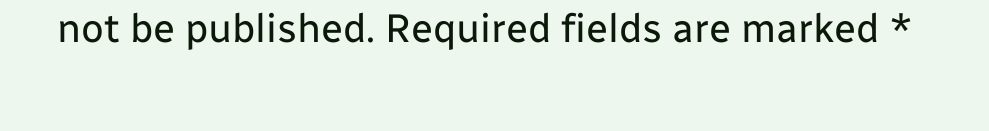not be published. Required fields are marked *